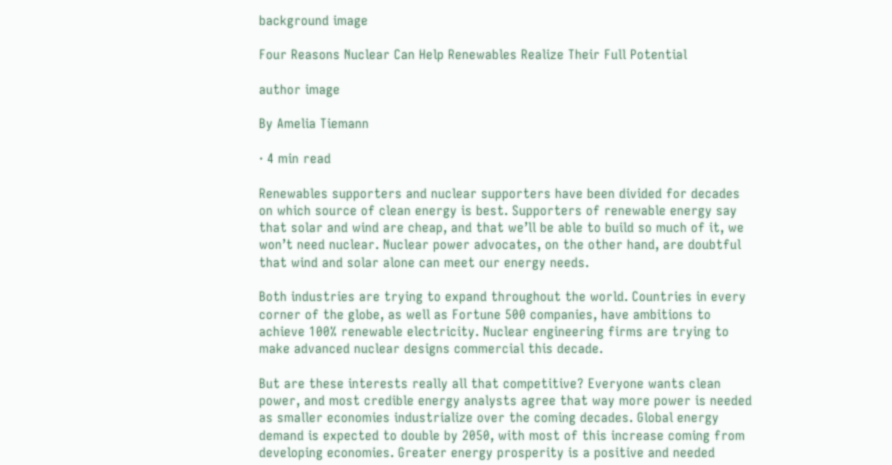background image

Four Reasons Nuclear Can Help Renewables Realize Their Full Potential

author image

By Amelia Tiemann

· 4 min read

Renewables supporters and nuclear supporters have been divided for decades on which source of clean energy is best. Supporters of renewable energy say that solar and wind are cheap, and that we’ll be able to build so much of it, we won’t need nuclear. Nuclear power advocates, on the other hand, are doubtful that wind and solar alone can meet our energy needs.

Both industries are trying to expand throughout the world. Countries in every corner of the globe, as well as Fortune 500 companies, have ambitions to achieve 100% renewable electricity. Nuclear engineering firms are trying to make advanced nuclear designs commercial this decade.

But are these interests really all that competitive? Everyone wants clean power, and most credible energy analysts agree that way more power is needed as smaller economies industrialize over the coming decades. Global energy demand is expected to double by 2050, with most of this increase coming from developing economies. Greater energy prosperity is a positive and needed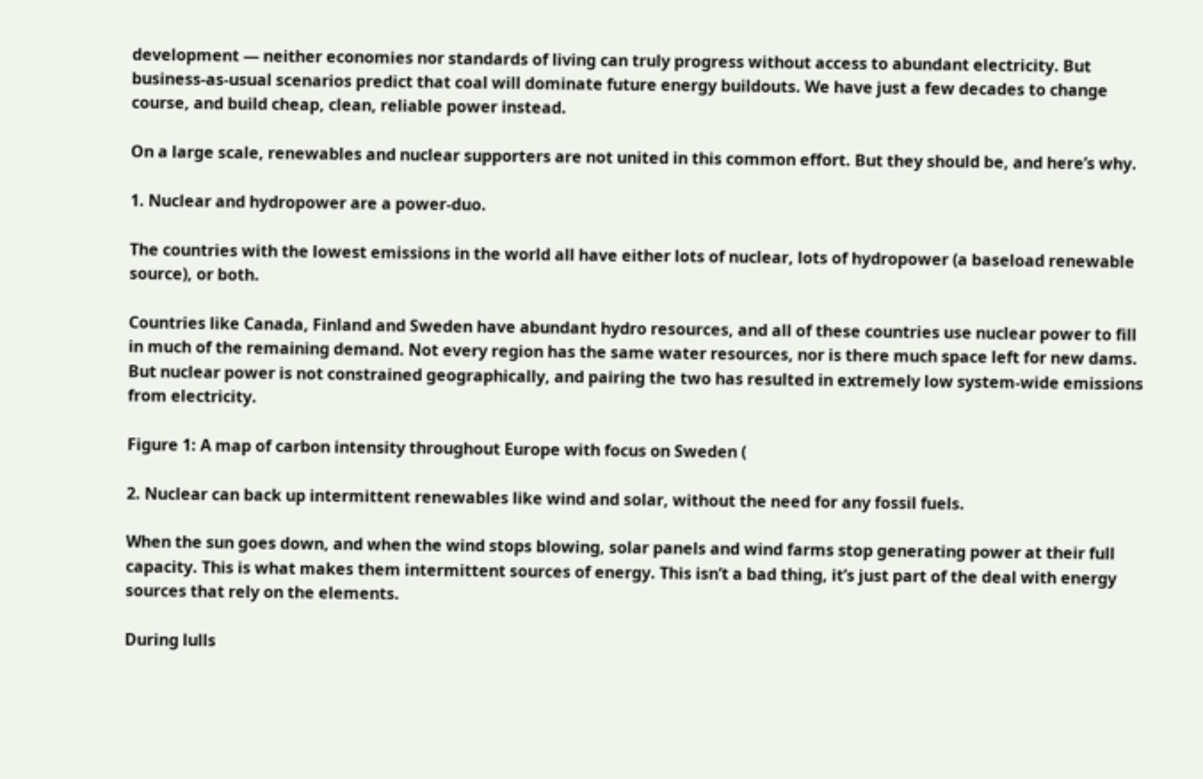development — neither economies nor standards of living can truly progress without access to abundant electricity. But business-as-usual scenarios predict that coal will dominate future energy buildouts. We have just a few decades to change course, and build cheap, clean, reliable power instead.

On a large scale, renewables and nuclear supporters are not united in this common effort. But they should be, and here’s why.

1. Nuclear and hydropower are a power-duo.

The countries with the lowest emissions in the world all have either lots of nuclear, lots of hydropower (a baseload renewable source), or both.

Countries like Canada, Finland and Sweden have abundant hydro resources, and all of these countries use nuclear power to fill in much of the remaining demand. Not every region has the same water resources, nor is there much space left for new dams. But nuclear power is not constrained geographically, and pairing the two has resulted in extremely low system-wide emissions from electricity.

Figure 1: A map of carbon intensity throughout Europe with focus on Sweden (

2. Nuclear can back up intermittent renewables like wind and solar, without the need for any fossil fuels.

When the sun goes down, and when the wind stops blowing, solar panels and wind farms stop generating power at their full capacity. This is what makes them intermittent sources of energy. This isn’t a bad thing, it’s just part of the deal with energy sources that rely on the elements.

During lulls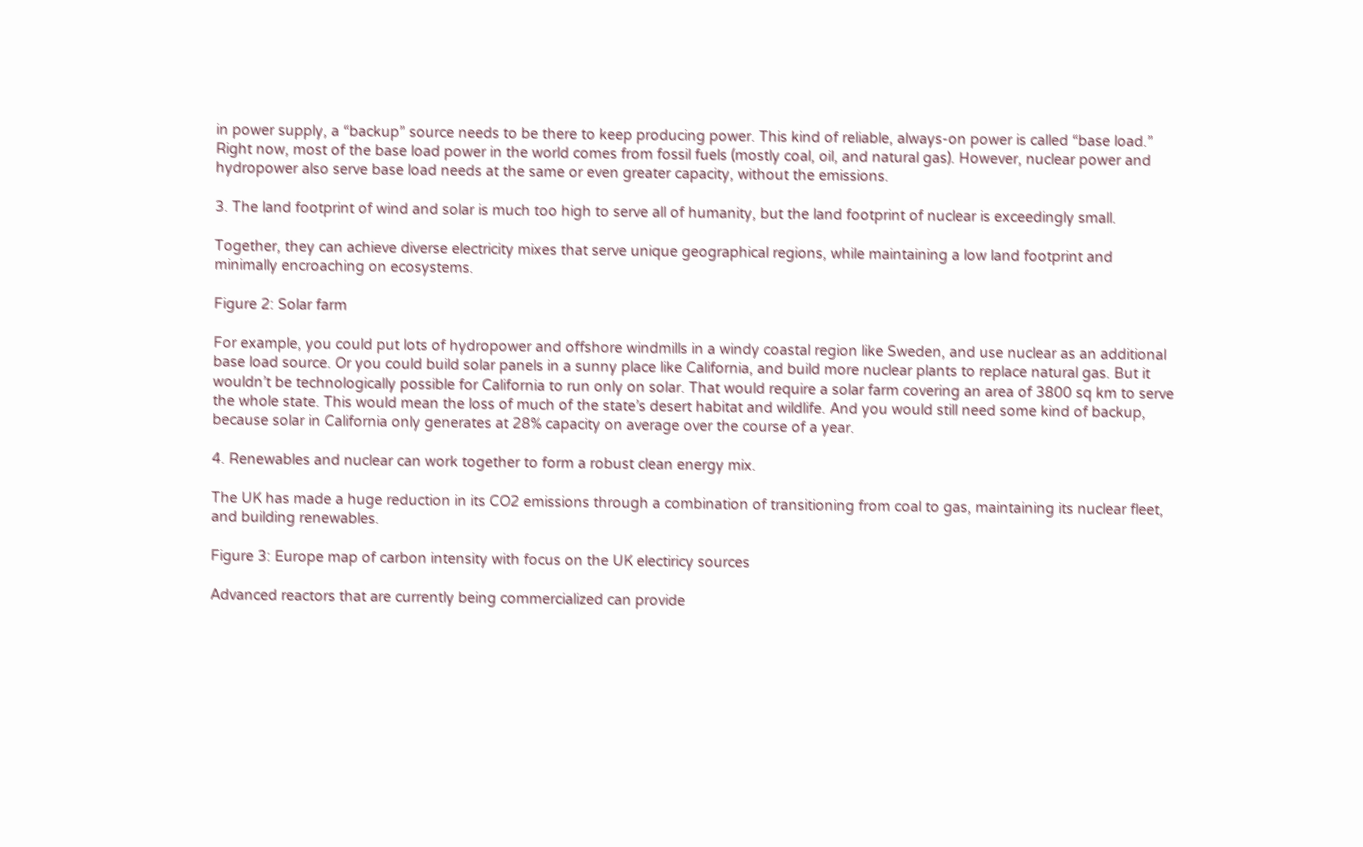in power supply, a “backup” source needs to be there to keep producing power. This kind of reliable, always-on power is called “base load.” Right now, most of the base load power in the world comes from fossil fuels (mostly coal, oil, and natural gas). However, nuclear power and hydropower also serve base load needs at the same or even greater capacity, without the emissions.

3. The land footprint of wind and solar is much too high to serve all of humanity, but the land footprint of nuclear is exceedingly small.

Together, they can achieve diverse electricity mixes that serve unique geographical regions, while maintaining a low land footprint and minimally encroaching on ecosystems.

Figure 2: Solar farm

For example, you could put lots of hydropower and offshore windmills in a windy coastal region like Sweden, and use nuclear as an additional base load source. Or you could build solar panels in a sunny place like California, and build more nuclear plants to replace natural gas. But it wouldn’t be technologically possible for California to run only on solar. That would require a solar farm covering an area of 3800 sq km to serve the whole state. This would mean the loss of much of the state’s desert habitat and wildlife. And you would still need some kind of backup, because solar in California only generates at 28% capacity on average over the course of a year.

4. Renewables and nuclear can work together to form a robust clean energy mix.

The UK has made a huge reduction in its CO2 emissions through a combination of transitioning from coal to gas, maintaining its nuclear fleet, and building renewables.

Figure 3: Europe map of carbon intensity with focus on the UK electiricy sources

Advanced reactors that are currently being commercialized can provide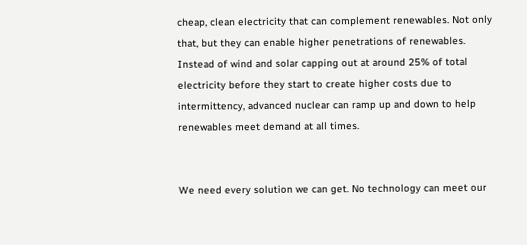cheap, clean electricity that can complement renewables. Not only that, but they can enable higher penetrations of renewables. Instead of wind and solar capping out at around 25% of total electricity before they start to create higher costs due to intermittency, advanced nuclear can ramp up and down to help renewables meet demand at all times.


We need every solution we can get. No technology can meet our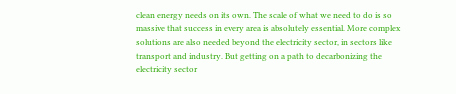clean energy needs on its own. The scale of what we need to do is so massive that success in every area is absolutely essential. More complex solutions are also needed beyond the electricity sector, in sectors like transport and industry. But getting on a path to decarbonizing the electricity sector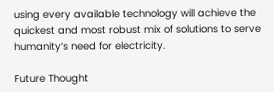using every available technology will achieve the quickest and most robust mix of solutions to serve humanity’s need for electricity.

Future Thought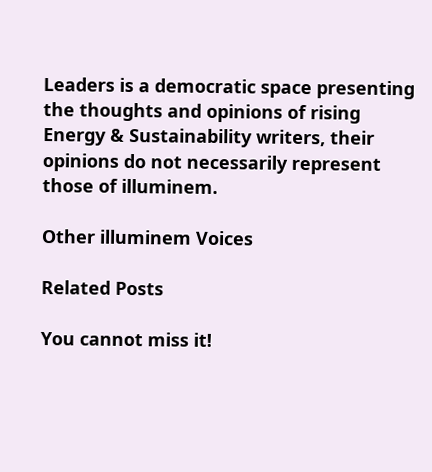Leaders is a democratic space presenting the thoughts and opinions of rising Energy & Sustainability writers, their opinions do not necessarily represent those of illuminem.

Other illuminem Voices

Related Posts

You cannot miss it!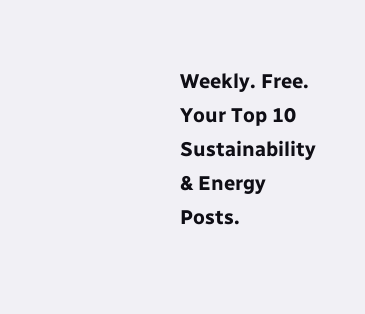Weekly. Free. Your Top 10 Sustainability & Energy Posts.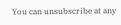You can unsubscribe at any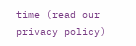time (read our privacy policy)